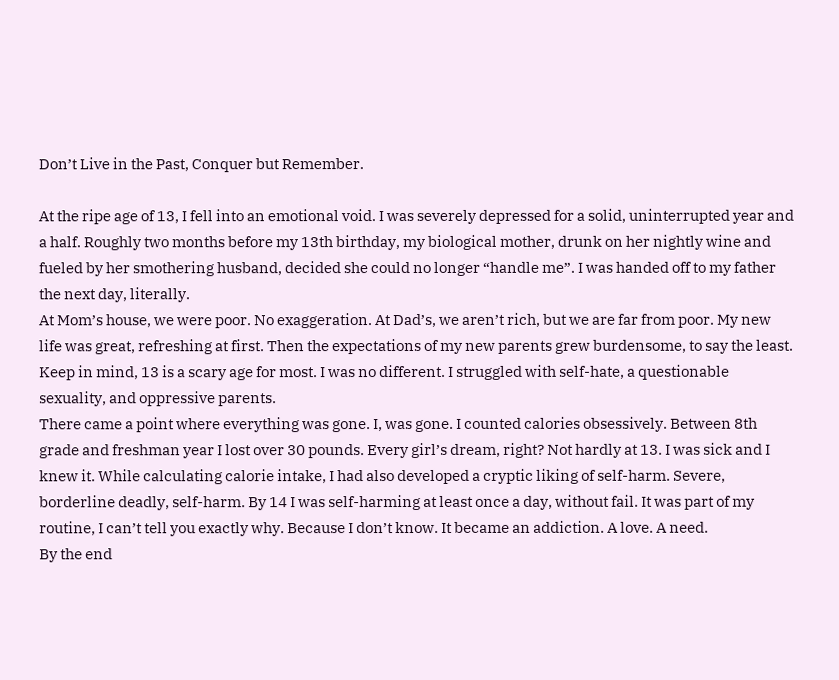Don’t Live in the Past, Conquer but Remember.

At the ripe age of 13, I fell into an emotional void. I was severely depressed for a solid, uninterrupted year and a half. Roughly two months before my 13th birthday, my biological mother, drunk on her nightly wine and fueled by her smothering husband, decided she could no longer “handle me”. I was handed off to my father the next day, literally.
At Mom’s house, we were poor. No exaggeration. At Dad’s, we aren’t rich, but we are far from poor. My new life was great, refreshing at first. Then the expectations of my new parents grew burdensome, to say the least. Keep in mind, 13 is a scary age for most. I was no different. I struggled with self-hate, a questionable sexuality, and oppressive parents.
There came a point where everything was gone. I, was gone. I counted calories obsessively. Between 8th grade and freshman year I lost over 30 pounds. Every girl’s dream, right? Not hardly at 13. I was sick and I knew it. While calculating calorie intake, I had also developed a cryptic liking of self-harm. Severe, borderline deadly, self-harm. By 14 I was self-harming at least once a day, without fail. It was part of my routine, I can’t tell you exactly why. Because I don’t know. It became an addiction. A love. A need.
By the end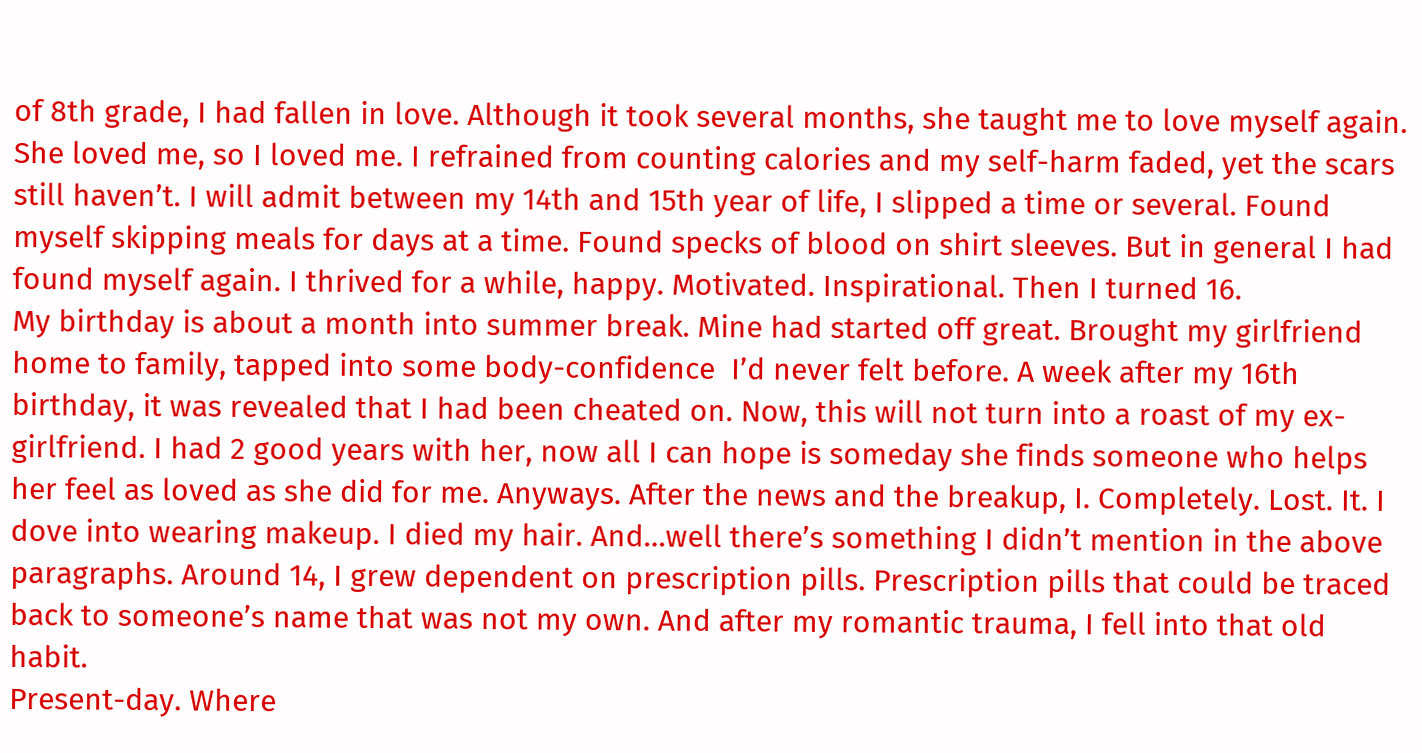of 8th grade, I had fallen in love. Although it took several months, she taught me to love myself again. She loved me, so I loved me. I refrained from counting calories and my self-harm faded, yet the scars still haven’t. I will admit between my 14th and 15th year of life, I slipped a time or several. Found myself skipping meals for days at a time. Found specks of blood on shirt sleeves. But in general I had found myself again. I thrived for a while, happy. Motivated. Inspirational. Then I turned 16.
My birthday is about a month into summer break. Mine had started off great. Brought my girlfriend home to family, tapped into some body-confidence  I’d never felt before. A week after my 16th birthday, it was revealed that I had been cheated on. Now, this will not turn into a roast of my ex-girlfriend. I had 2 good years with her, now all I can hope is someday she finds someone who helps her feel as loved as she did for me. Anyways. After the news and the breakup, I. Completely. Lost. It. I dove into wearing makeup. I died my hair. And…well there’s something I didn’t mention in the above paragraphs. Around 14, I grew dependent on prescription pills. Prescription pills that could be traced back to someone’s name that was not my own. And after my romantic trauma, I fell into that old habit.
Present-day. Where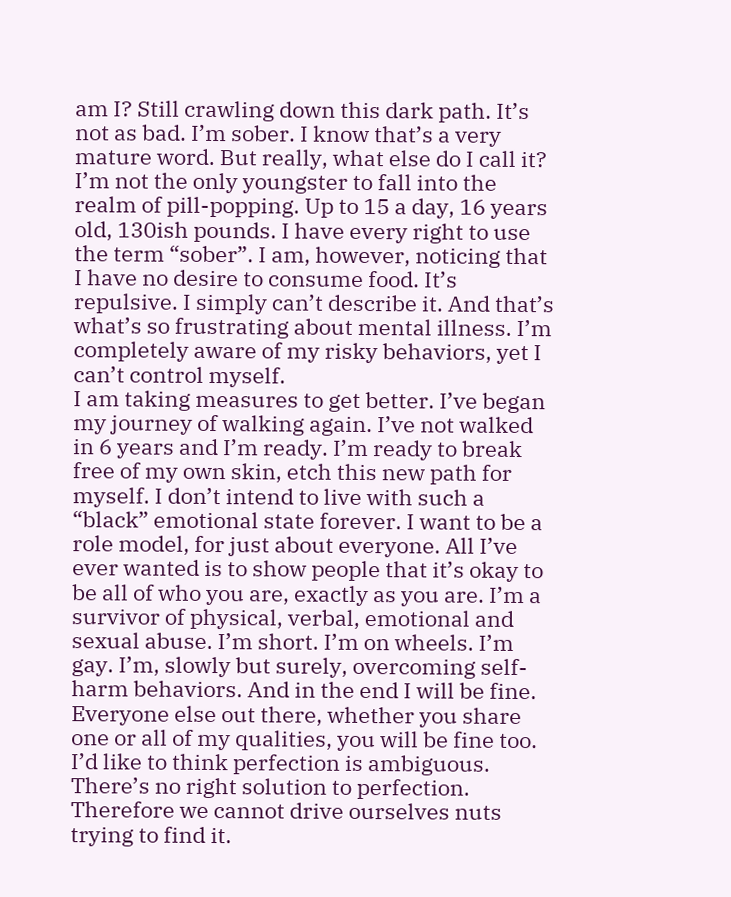am I? Still crawling down this dark path. It’s not as bad. I’m sober. I know that’s a very mature word. But really, what else do I call it? I’m not the only youngster to fall into the realm of pill-popping. Up to 15 a day, 16 years old, 130ish pounds. I have every right to use the term “sober”. I am, however, noticing that I have no desire to consume food. It’s repulsive. I simply can’t describe it. And that’s what’s so frustrating about mental illness. I’m completely aware of my risky behaviors, yet I can’t control myself.
I am taking measures to get better. I’ve began my journey of walking again. I’ve not walked in 6 years and I’m ready. I’m ready to break free of my own skin, etch this new path for myself. I don’t intend to live with such a “black” emotional state forever. I want to be a role model, for just about everyone. All I’ve ever wanted is to show people that it’s okay to be all of who you are, exactly as you are. I’m a survivor of physical, verbal, emotional and sexual abuse. I’m short. I’m on wheels. I’m gay. I’m, slowly but surely, overcoming self-harm behaviors. And in the end I will be fine. Everyone else out there, whether you share one or all of my qualities, you will be fine too. I’d like to think perfection is ambiguous. There’s no right solution to perfection. Therefore we cannot drive ourselves nuts trying to find it.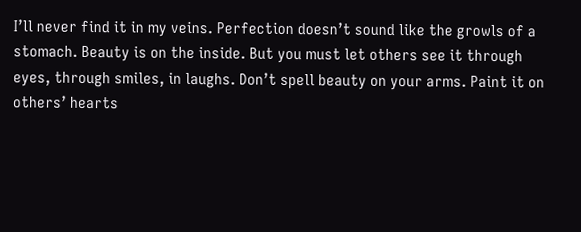I’ll never find it in my veins. Perfection doesn’t sound like the growls of a stomach. Beauty is on the inside. But you must let others see it through eyes, through smiles, in laughs. Don’t spell beauty on your arms. Paint it on others’ hearts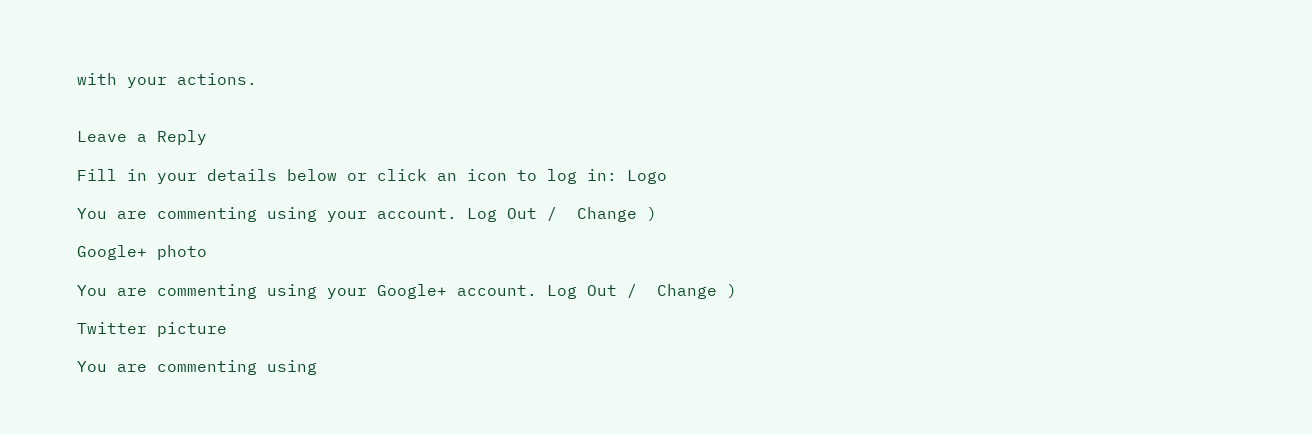with your actions.


Leave a Reply

Fill in your details below or click an icon to log in: Logo

You are commenting using your account. Log Out /  Change )

Google+ photo

You are commenting using your Google+ account. Log Out /  Change )

Twitter picture

You are commenting using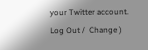your Twitter account. Log Out /  Change )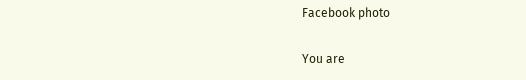Facebook photo

You are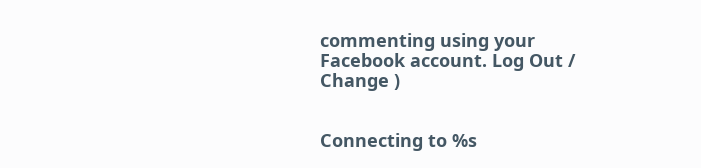commenting using your Facebook account. Log Out /  Change )


Connecting to %s